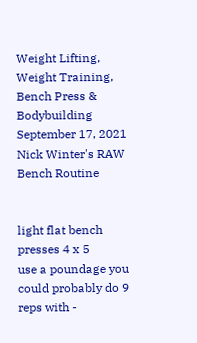Weight Lifting, Weight Training, Bench Press & Bodybuilding
September 17, 2021
Nick Winter's RAW Bench Routine


light flat bench presses 4 x 5
use a poundage you could probably do 9 reps with -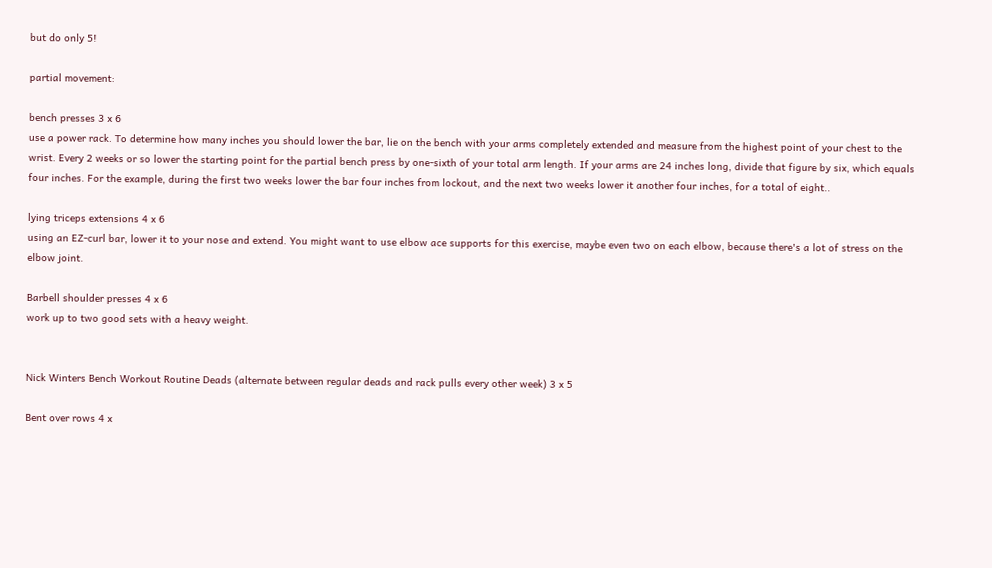but do only 5!

partial movement:

bench presses 3 x 6
use a power rack. To determine how many inches you should lower the bar, lie on the bench with your arms completely extended and measure from the highest point of your chest to the wrist. Every 2 weeks or so lower the starting point for the partial bench press by one-sixth of your total arm length. If your arms are 24 inches long, divide that figure by six, which equals four inches. For the example, during the first two weeks lower the bar four inches from lockout, and the next two weeks lower it another four inches, for a total of eight..

lying triceps extensions 4 x 6
using an EZ-curl bar, lower it to your nose and extend. You might want to use elbow ace supports for this exercise, maybe even two on each elbow, because there's a lot of stress on the elbow joint.

Barbell shoulder presses 4 x 6
work up to two good sets with a heavy weight.


Nick Winters Bench Workout Routine Deads (alternate between regular deads and rack pulls every other week) 3 x 5

Bent over rows 4 x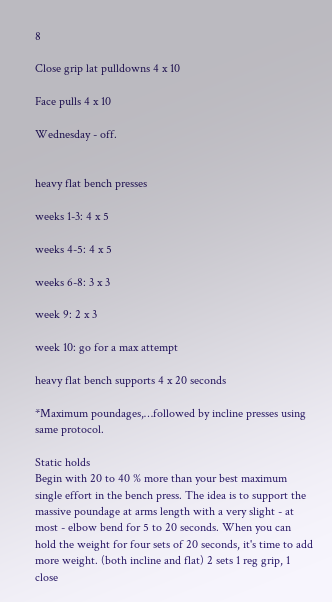8

Close grip lat pulldowns 4 x 10

Face pulls 4 x 10

Wednesday - off.


heavy flat bench presses

weeks 1-3: 4 x 5

weeks 4-5: 4 x 5

weeks 6-8: 3 x 3

week 9: 2 x 3

week 10: go for a max attempt

heavy flat bench supports 4 x 20 seconds

*Maximum poundages,…followed by incline presses using same protocol.

Static holds
Begin with 20 to 40 % more than your best maximum single effort in the bench press. The idea is to support the massive poundage at arms length with a very slight - at most - elbow bend for 5 to 20 seconds. When you can hold the weight for four sets of 20 seconds, it's time to add more weight. (both incline and flat) 2 sets 1 reg grip, 1 close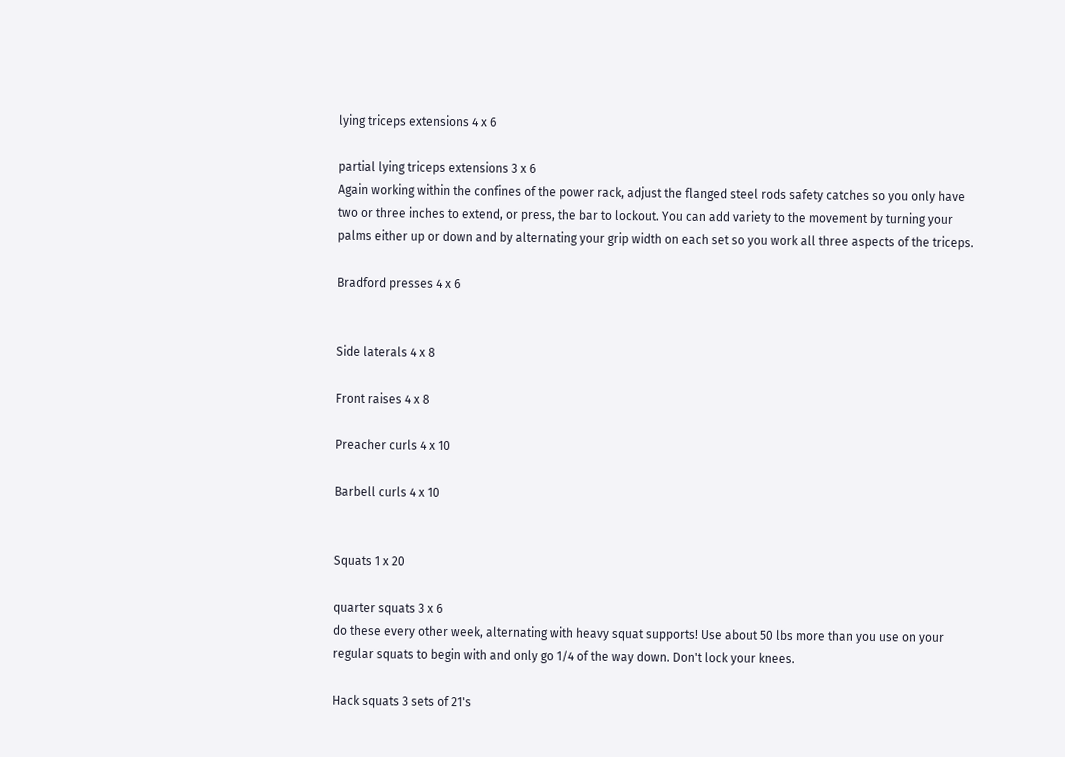lying triceps extensions 4 x 6

partial lying triceps extensions 3 x 6
Again working within the confines of the power rack, adjust the flanged steel rods safety catches so you only have two or three inches to extend, or press, the bar to lockout. You can add variety to the movement by turning your palms either up or down and by alternating your grip width on each set so you work all three aspects of the triceps.

Bradford presses 4 x 6


Side laterals 4 x 8

Front raises 4 x 8

Preacher curls 4 x 10

Barbell curls 4 x 10


Squats 1 x 20

quarter squats 3 x 6
do these every other week, alternating with heavy squat supports! Use about 50 lbs more than you use on your regular squats to begin with and only go 1/4 of the way down. Don't lock your knees.

Hack squats 3 sets of 21's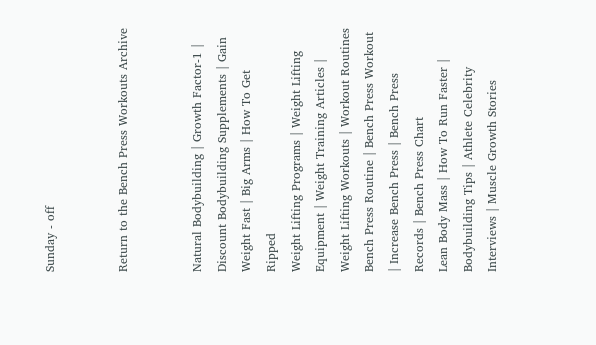Sunday - off


Return to the Bench Press Workouts Archive


Natural Bodybuilding | Growth Factor-1 | Discount Bodybuilding Supplements | Gain Weight Fast | Big Arms | How To Get Ripped
Weight Lifting Programs | Weight Lifting Equipment | Weight Training Articles | Weight Lifting Workouts | Workout Routines
Bench Press Routine | Bench Press Workout | Increase Bench Press | Bench Press Records | Bench Press Chart
Lean Body Mass | How To Run Faster | Bodybuilding Tips | Athlete Celebrity Interviews | Muscle Growth Stories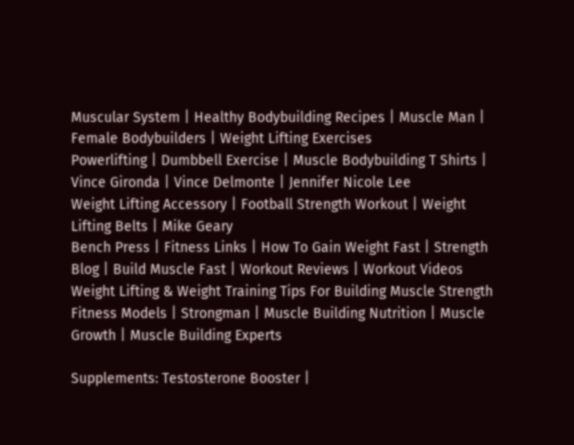Muscular System | Healthy Bodybuilding Recipes | Muscle Man | Female Bodybuilders | Weight Lifting Exercises
Powerlifting | Dumbbell Exercise | Muscle Bodybuilding T Shirts | Vince Gironda | Vince Delmonte | Jennifer Nicole Lee
Weight Lifting Accessory | Football Strength Workout | Weight Lifting Belts | Mike Geary
Bench Press | Fitness Links | How To Gain Weight Fast | Strength Blog | Build Muscle Fast | Workout Reviews | Workout Videos
Weight Lifting & Weight Training Tips For Building Muscle Strength
Fitness Models | Strongman | Muscle Building Nutrition | Muscle Growth | Muscle Building Experts

Supplements: Testosterone Booster |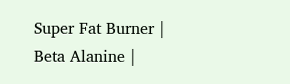Super Fat Burner | Beta Alanine |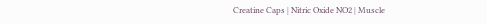Creatine Caps | Nitric Oxide NO2 | Muscle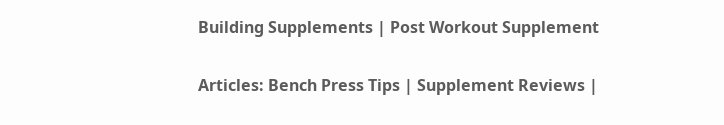Building Supplements | Post Workout Supplement

Articles: Bench Press Tips | Supplement Reviews |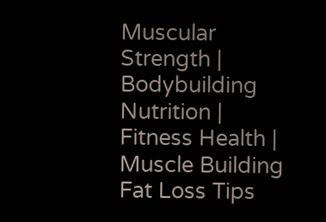Muscular Strength | Bodybuilding Nutrition | Fitness Health | Muscle Building
Fat Loss Tips